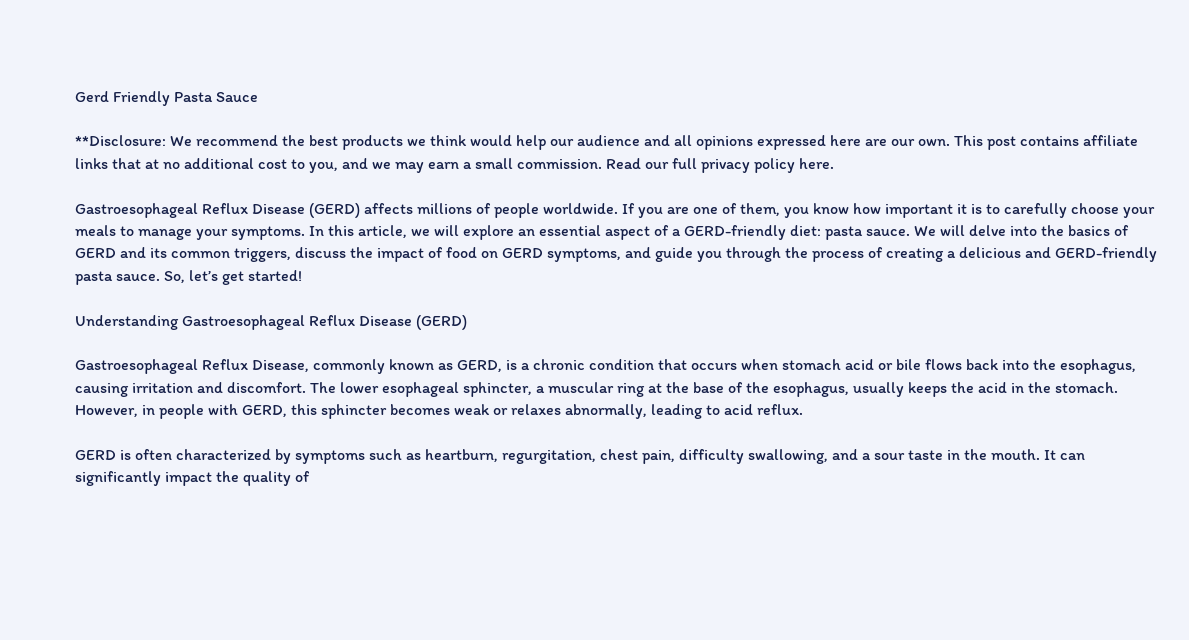Gerd Friendly Pasta Sauce

**Disclosure: We recommend the best products we think would help our audience and all opinions expressed here are our own. This post contains affiliate links that at no additional cost to you, and we may earn a small commission. Read our full privacy policy here.

Gastroesophageal Reflux Disease (GERD) affects millions of people worldwide. If you are one of them, you know how important it is to carefully choose your meals to manage your symptoms. In this article, we will explore an essential aspect of a GERD-friendly diet: pasta sauce. We will delve into the basics of GERD and its common triggers, discuss the impact of food on GERD symptoms, and guide you through the process of creating a delicious and GERD-friendly pasta sauce. So, let’s get started!

Understanding Gastroesophageal Reflux Disease (GERD)

Gastroesophageal Reflux Disease, commonly known as GERD, is a chronic condition that occurs when stomach acid or bile flows back into the esophagus, causing irritation and discomfort. The lower esophageal sphincter, a muscular ring at the base of the esophagus, usually keeps the acid in the stomach. However, in people with GERD, this sphincter becomes weak or relaxes abnormally, leading to acid reflux.

GERD is often characterized by symptoms such as heartburn, regurgitation, chest pain, difficulty swallowing, and a sour taste in the mouth. It can significantly impact the quality of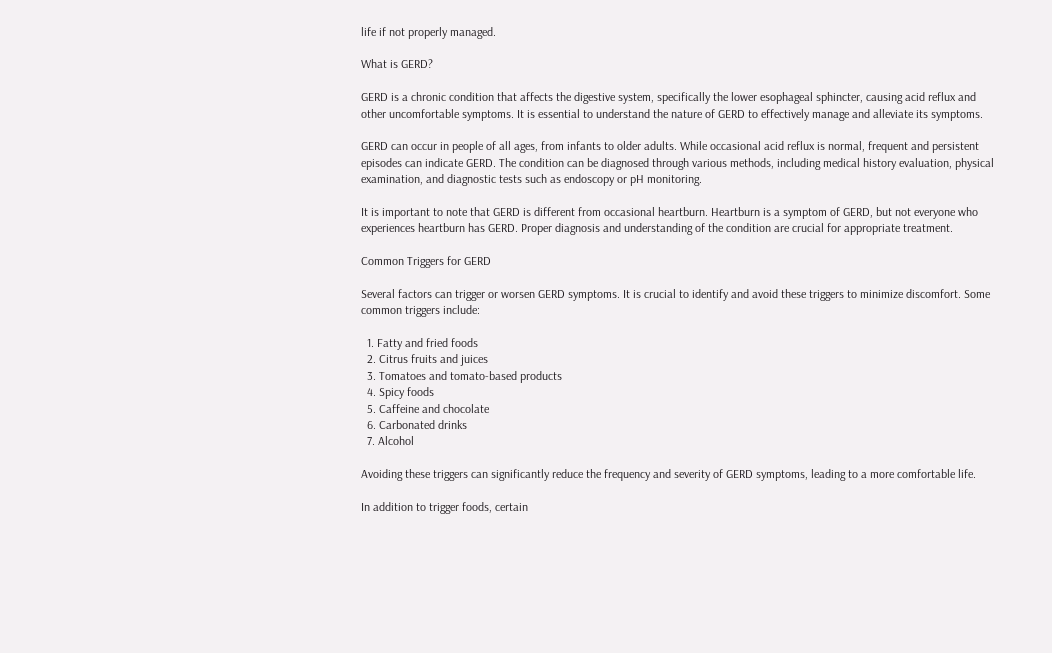life if not properly managed.

What is GERD?

GERD is a chronic condition that affects the digestive system, specifically the lower esophageal sphincter, causing acid reflux and other uncomfortable symptoms. It is essential to understand the nature of GERD to effectively manage and alleviate its symptoms.

GERD can occur in people of all ages, from infants to older adults. While occasional acid reflux is normal, frequent and persistent episodes can indicate GERD. The condition can be diagnosed through various methods, including medical history evaluation, physical examination, and diagnostic tests such as endoscopy or pH monitoring.

It is important to note that GERD is different from occasional heartburn. Heartburn is a symptom of GERD, but not everyone who experiences heartburn has GERD. Proper diagnosis and understanding of the condition are crucial for appropriate treatment.

Common Triggers for GERD

Several factors can trigger or worsen GERD symptoms. It is crucial to identify and avoid these triggers to minimize discomfort. Some common triggers include:

  1. Fatty and fried foods
  2. Citrus fruits and juices
  3. Tomatoes and tomato-based products
  4. Spicy foods
  5. Caffeine and chocolate
  6. Carbonated drinks
  7. Alcohol

Avoiding these triggers can significantly reduce the frequency and severity of GERD symptoms, leading to a more comfortable life.

In addition to trigger foods, certain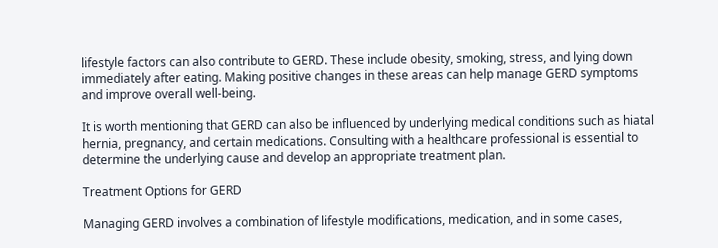lifestyle factors can also contribute to GERD. These include obesity, smoking, stress, and lying down immediately after eating. Making positive changes in these areas can help manage GERD symptoms and improve overall well-being.

It is worth mentioning that GERD can also be influenced by underlying medical conditions such as hiatal hernia, pregnancy, and certain medications. Consulting with a healthcare professional is essential to determine the underlying cause and develop an appropriate treatment plan.

Treatment Options for GERD

Managing GERD involves a combination of lifestyle modifications, medication, and in some cases,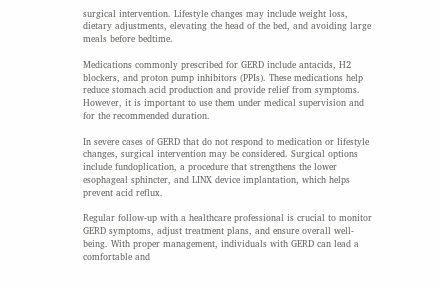surgical intervention. Lifestyle changes may include weight loss, dietary adjustments, elevating the head of the bed, and avoiding large meals before bedtime.

Medications commonly prescribed for GERD include antacids, H2 blockers, and proton pump inhibitors (PPIs). These medications help reduce stomach acid production and provide relief from symptoms. However, it is important to use them under medical supervision and for the recommended duration.

In severe cases of GERD that do not respond to medication or lifestyle changes, surgical intervention may be considered. Surgical options include fundoplication, a procedure that strengthens the lower esophageal sphincter, and LINX device implantation, which helps prevent acid reflux.

Regular follow-up with a healthcare professional is crucial to monitor GERD symptoms, adjust treatment plans, and ensure overall well-being. With proper management, individuals with GERD can lead a comfortable and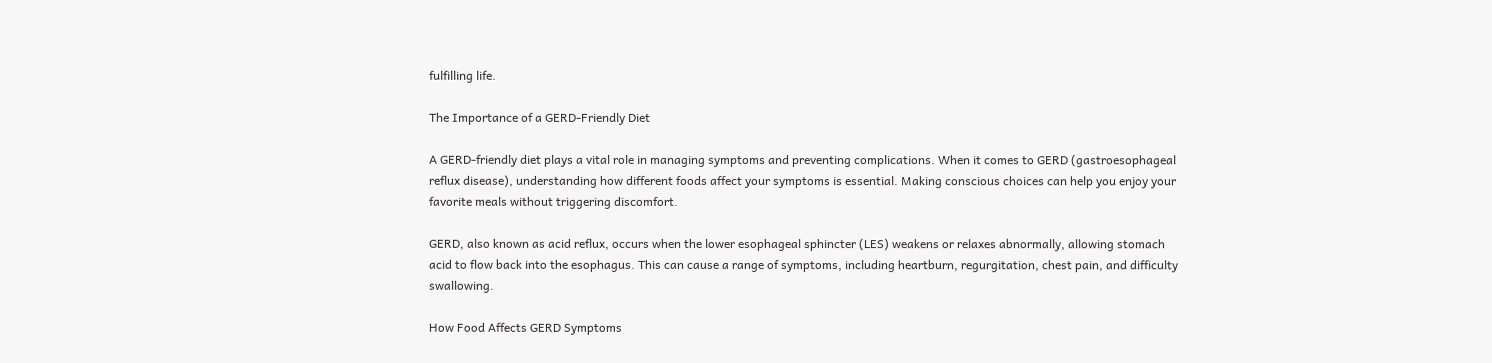fulfilling life.

The Importance of a GERD-Friendly Diet

A GERD-friendly diet plays a vital role in managing symptoms and preventing complications. When it comes to GERD (gastroesophageal reflux disease), understanding how different foods affect your symptoms is essential. Making conscious choices can help you enjoy your favorite meals without triggering discomfort.

GERD, also known as acid reflux, occurs when the lower esophageal sphincter (LES) weakens or relaxes abnormally, allowing stomach acid to flow back into the esophagus. This can cause a range of symptoms, including heartburn, regurgitation, chest pain, and difficulty swallowing.

How Food Affects GERD Symptoms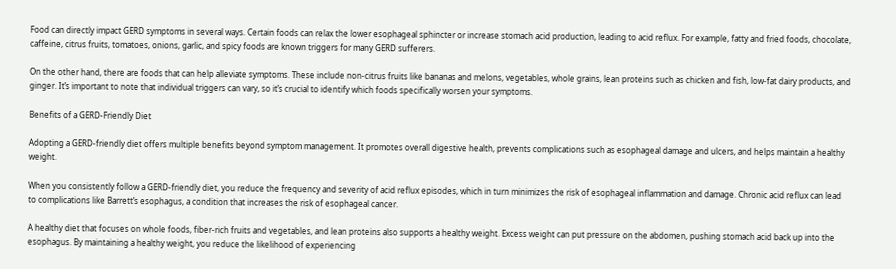Food can directly impact GERD symptoms in several ways. Certain foods can relax the lower esophageal sphincter or increase stomach acid production, leading to acid reflux. For example, fatty and fried foods, chocolate, caffeine, citrus fruits, tomatoes, onions, garlic, and spicy foods are known triggers for many GERD sufferers.

On the other hand, there are foods that can help alleviate symptoms. These include non-citrus fruits like bananas and melons, vegetables, whole grains, lean proteins such as chicken and fish, low-fat dairy products, and ginger. It’s important to note that individual triggers can vary, so it’s crucial to identify which foods specifically worsen your symptoms.

Benefits of a GERD-Friendly Diet

Adopting a GERD-friendly diet offers multiple benefits beyond symptom management. It promotes overall digestive health, prevents complications such as esophageal damage and ulcers, and helps maintain a healthy weight.

When you consistently follow a GERD-friendly diet, you reduce the frequency and severity of acid reflux episodes, which in turn minimizes the risk of esophageal inflammation and damage. Chronic acid reflux can lead to complications like Barrett’s esophagus, a condition that increases the risk of esophageal cancer.

A healthy diet that focuses on whole foods, fiber-rich fruits and vegetables, and lean proteins also supports a healthy weight. Excess weight can put pressure on the abdomen, pushing stomach acid back up into the esophagus. By maintaining a healthy weight, you reduce the likelihood of experiencing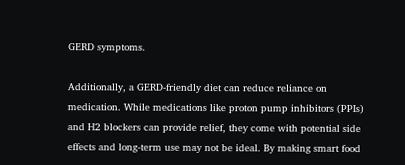GERD symptoms.

Additionally, a GERD-friendly diet can reduce reliance on medication. While medications like proton pump inhibitors (PPIs) and H2 blockers can provide relief, they come with potential side effects and long-term use may not be ideal. By making smart food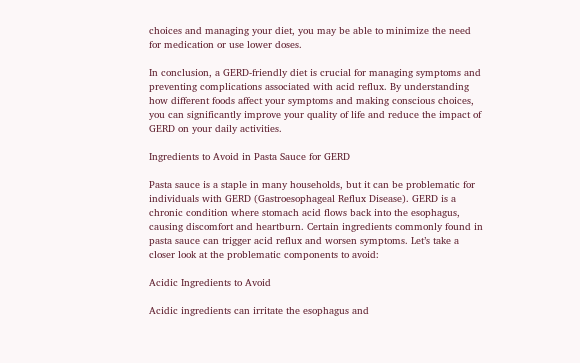choices and managing your diet, you may be able to minimize the need for medication or use lower doses.

In conclusion, a GERD-friendly diet is crucial for managing symptoms and preventing complications associated with acid reflux. By understanding how different foods affect your symptoms and making conscious choices, you can significantly improve your quality of life and reduce the impact of GERD on your daily activities.

Ingredients to Avoid in Pasta Sauce for GERD

Pasta sauce is a staple in many households, but it can be problematic for individuals with GERD (Gastroesophageal Reflux Disease). GERD is a chronic condition where stomach acid flows back into the esophagus, causing discomfort and heartburn. Certain ingredients commonly found in pasta sauce can trigger acid reflux and worsen symptoms. Let’s take a closer look at the problematic components to avoid:

Acidic Ingredients to Avoid

Acidic ingredients can irritate the esophagus and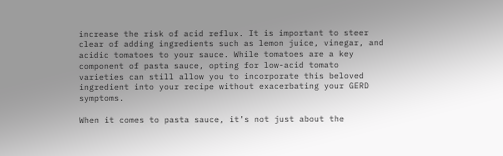increase the risk of acid reflux. It is important to steer clear of adding ingredients such as lemon juice, vinegar, and acidic tomatoes to your sauce. While tomatoes are a key component of pasta sauce, opting for low-acid tomato varieties can still allow you to incorporate this beloved ingredient into your recipe without exacerbating your GERD symptoms.

When it comes to pasta sauce, it’s not just about the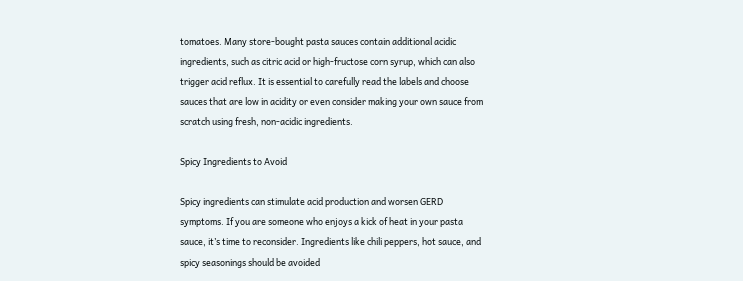tomatoes. Many store-bought pasta sauces contain additional acidic ingredients, such as citric acid or high-fructose corn syrup, which can also trigger acid reflux. It is essential to carefully read the labels and choose sauces that are low in acidity or even consider making your own sauce from scratch using fresh, non-acidic ingredients.

Spicy Ingredients to Avoid

Spicy ingredients can stimulate acid production and worsen GERD symptoms. If you are someone who enjoys a kick of heat in your pasta sauce, it’s time to reconsider. Ingredients like chili peppers, hot sauce, and spicy seasonings should be avoided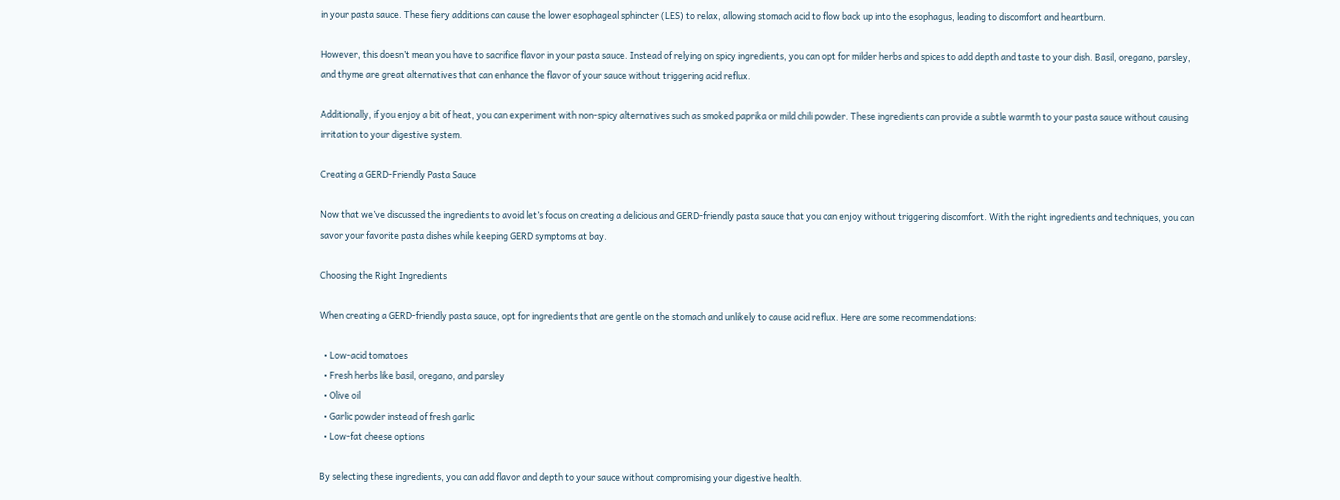in your pasta sauce. These fiery additions can cause the lower esophageal sphincter (LES) to relax, allowing stomach acid to flow back up into the esophagus, leading to discomfort and heartburn.

However, this doesn’t mean you have to sacrifice flavor in your pasta sauce. Instead of relying on spicy ingredients, you can opt for milder herbs and spices to add depth and taste to your dish. Basil, oregano, parsley, and thyme are great alternatives that can enhance the flavor of your sauce without triggering acid reflux.

Additionally, if you enjoy a bit of heat, you can experiment with non-spicy alternatives such as smoked paprika or mild chili powder. These ingredients can provide a subtle warmth to your pasta sauce without causing irritation to your digestive system.

Creating a GERD-Friendly Pasta Sauce

Now that we’ve discussed the ingredients to avoid let’s focus on creating a delicious and GERD-friendly pasta sauce that you can enjoy without triggering discomfort. With the right ingredients and techniques, you can savor your favorite pasta dishes while keeping GERD symptoms at bay.

Choosing the Right Ingredients

When creating a GERD-friendly pasta sauce, opt for ingredients that are gentle on the stomach and unlikely to cause acid reflux. Here are some recommendations:

  • Low-acid tomatoes
  • Fresh herbs like basil, oregano, and parsley
  • Olive oil
  • Garlic powder instead of fresh garlic
  • Low-fat cheese options

By selecting these ingredients, you can add flavor and depth to your sauce without compromising your digestive health.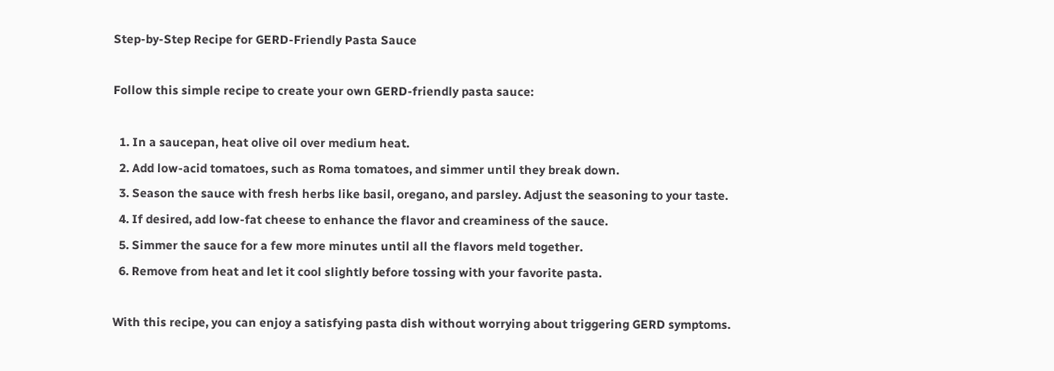Step-by-Step Recipe for GERD-Friendly Pasta Sauce

Follow this simple recipe to create your own GERD-friendly pasta sauce:

  1. In a saucepan, heat olive oil over medium heat.
  2. Add low-acid tomatoes, such as Roma tomatoes, and simmer until they break down.
  3. Season the sauce with fresh herbs like basil, oregano, and parsley. Adjust the seasoning to your taste.
  4. If desired, add low-fat cheese to enhance the flavor and creaminess of the sauce.
  5. Simmer the sauce for a few more minutes until all the flavors meld together.
  6. Remove from heat and let it cool slightly before tossing with your favorite pasta.

With this recipe, you can enjoy a satisfying pasta dish without worrying about triggering GERD symptoms.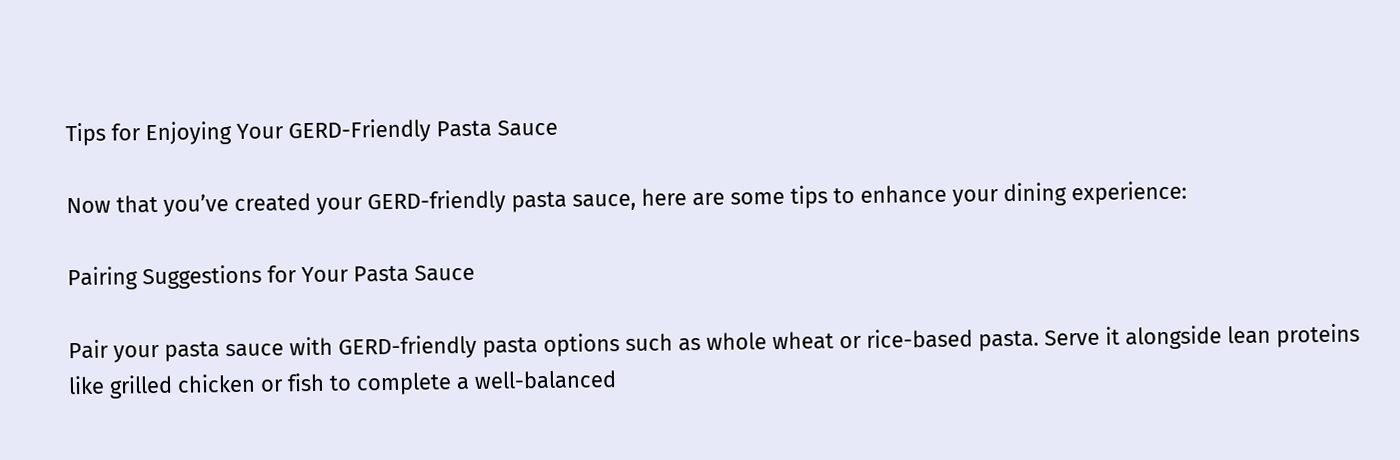Tips for Enjoying Your GERD-Friendly Pasta Sauce

Now that you’ve created your GERD-friendly pasta sauce, here are some tips to enhance your dining experience:

Pairing Suggestions for Your Pasta Sauce

Pair your pasta sauce with GERD-friendly pasta options such as whole wheat or rice-based pasta. Serve it alongside lean proteins like grilled chicken or fish to complete a well-balanced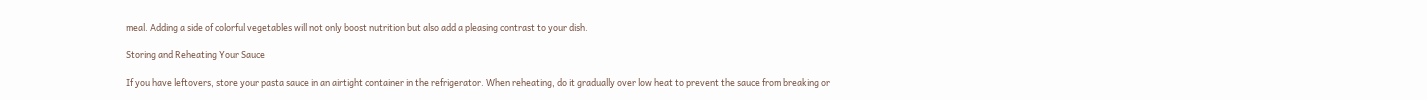meal. Adding a side of colorful vegetables will not only boost nutrition but also add a pleasing contrast to your dish.

Storing and Reheating Your Sauce

If you have leftovers, store your pasta sauce in an airtight container in the refrigerator. When reheating, do it gradually over low heat to prevent the sauce from breaking or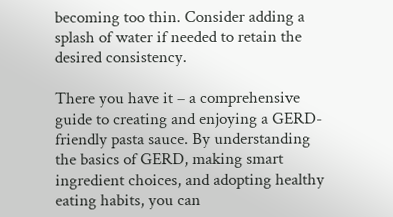becoming too thin. Consider adding a splash of water if needed to retain the desired consistency.

There you have it – a comprehensive guide to creating and enjoying a GERD-friendly pasta sauce. By understanding the basics of GERD, making smart ingredient choices, and adopting healthy eating habits, you can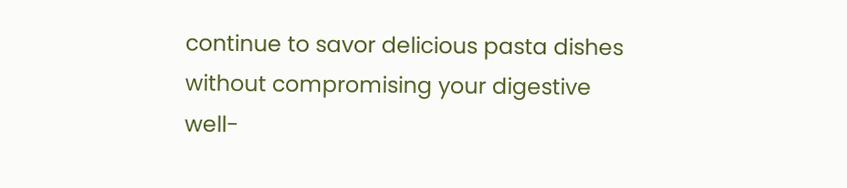continue to savor delicious pasta dishes without compromising your digestive well-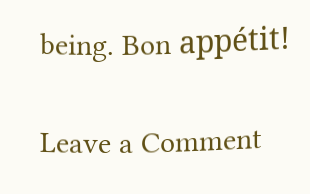being. Bon appétit!

Leave a Comment